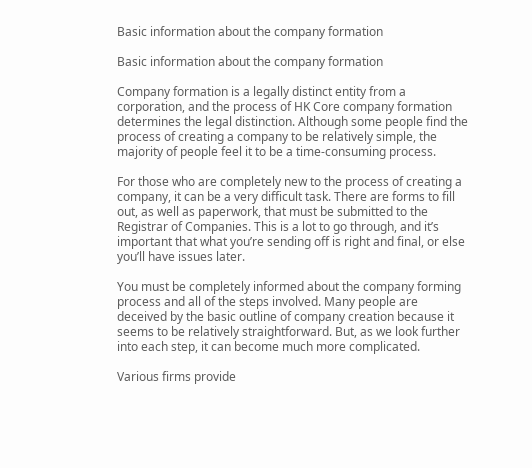Basic information about the company formation

Basic information about the company formation

Company formation is a legally distinct entity from a corporation, and the process of HK Core company formation determines the legal distinction. Although some people find the process of creating a company to be relatively simple, the majority of people feel it to be a time-consuming process.

For those who are completely new to the process of creating a company, it can be a very difficult task. There are forms to fill out, as well as paperwork, that must be submitted to the Registrar of Companies. This is a lot to go through, and it’s important that what you’re sending off is right and final, or else you’ll have issues later.

You must be completely informed about the company forming process and all of the steps involved. Many people are deceived by the basic outline of company creation because it seems to be relatively straightforward. But, as we look further into each step, it can become much more complicated.

Various firms provide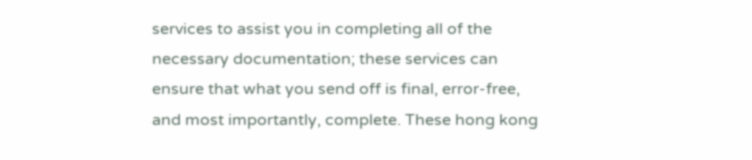services to assist you in completing all of the necessary documentation; these services can ensure that what you send off is final, error-free, and most importantly, complete. These hong kong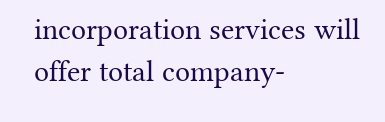incorporation services will offer total company-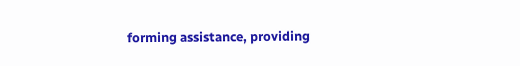forming assistance, providing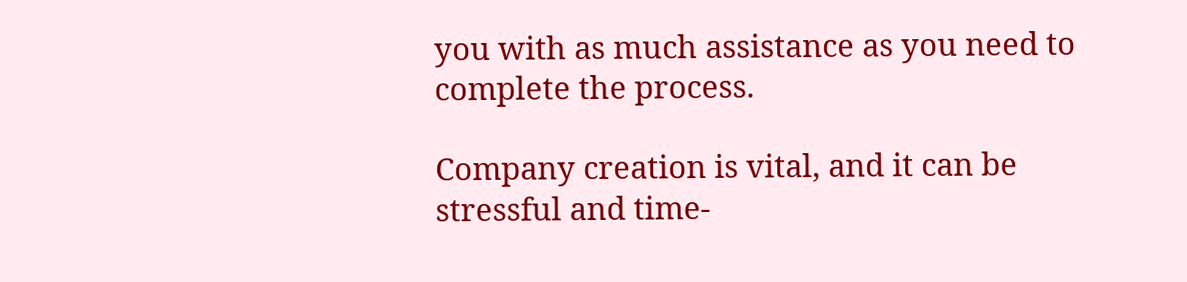you with as much assistance as you need to complete the process.

Company creation is vital, and it can be stressful and time-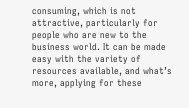consuming, which is not attractive, particularly for people who are new to the business world. It can be made easy with the variety of resources available, and what’s more, applying for these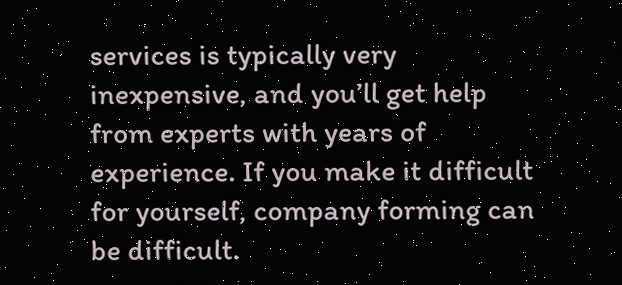services is typically very inexpensive, and you’ll get help from experts with years of experience. If you make it difficult for yourself, company forming can be difficult.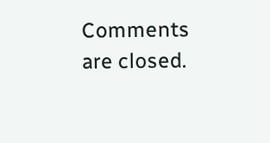Comments are closed.